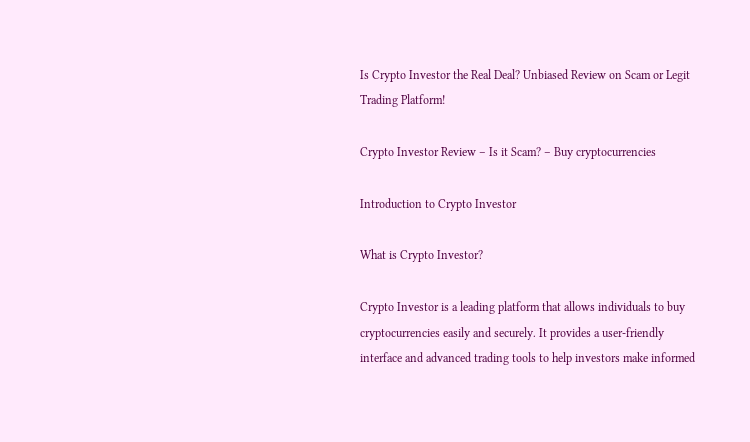Is Crypto Investor the Real Deal? Unbiased Review on Scam or Legit Trading Platform!

Crypto Investor Review – Is it Scam? – Buy cryptocurrencies

Introduction to Crypto Investor

What is Crypto Investor?

Crypto Investor is a leading platform that allows individuals to buy cryptocurrencies easily and securely. It provides a user-friendly interface and advanced trading tools to help investors make informed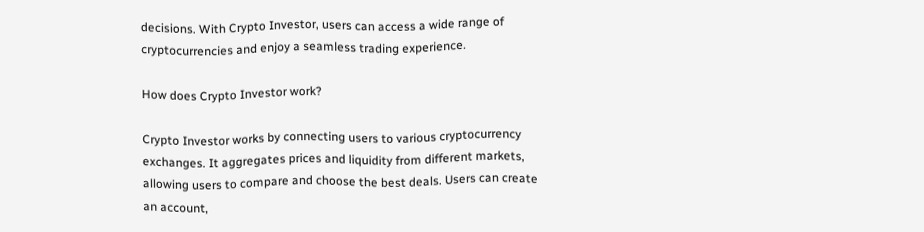decisions. With Crypto Investor, users can access a wide range of cryptocurrencies and enjoy a seamless trading experience.

How does Crypto Investor work?

Crypto Investor works by connecting users to various cryptocurrency exchanges. It aggregates prices and liquidity from different markets, allowing users to compare and choose the best deals. Users can create an account,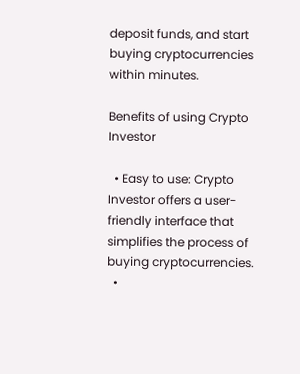deposit funds, and start buying cryptocurrencies within minutes.

Benefits of using Crypto Investor

  • Easy to use: Crypto Investor offers a user-friendly interface that simplifies the process of buying cryptocurrencies.
  •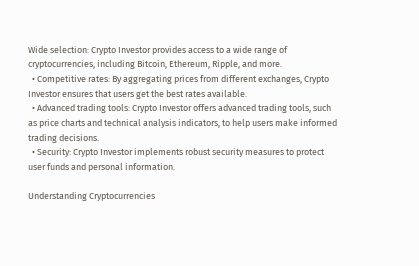Wide selection: Crypto Investor provides access to a wide range of cryptocurrencies, including Bitcoin, Ethereum, Ripple, and more.
  • Competitive rates: By aggregating prices from different exchanges, Crypto Investor ensures that users get the best rates available.
  • Advanced trading tools: Crypto Investor offers advanced trading tools, such as price charts and technical analysis indicators, to help users make informed trading decisions.
  • Security: Crypto Investor implements robust security measures to protect user funds and personal information.

Understanding Cryptocurrencies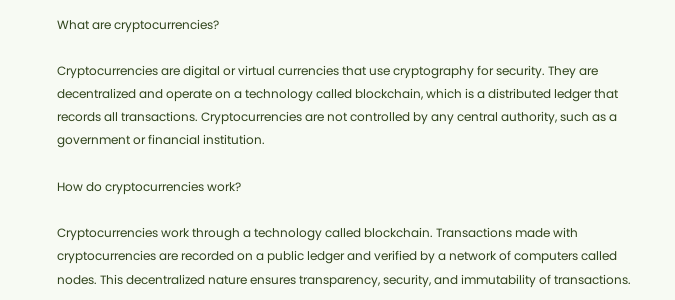What are cryptocurrencies?

Cryptocurrencies are digital or virtual currencies that use cryptography for security. They are decentralized and operate on a technology called blockchain, which is a distributed ledger that records all transactions. Cryptocurrencies are not controlled by any central authority, such as a government or financial institution.

How do cryptocurrencies work?

Cryptocurrencies work through a technology called blockchain. Transactions made with cryptocurrencies are recorded on a public ledger and verified by a network of computers called nodes. This decentralized nature ensures transparency, security, and immutability of transactions.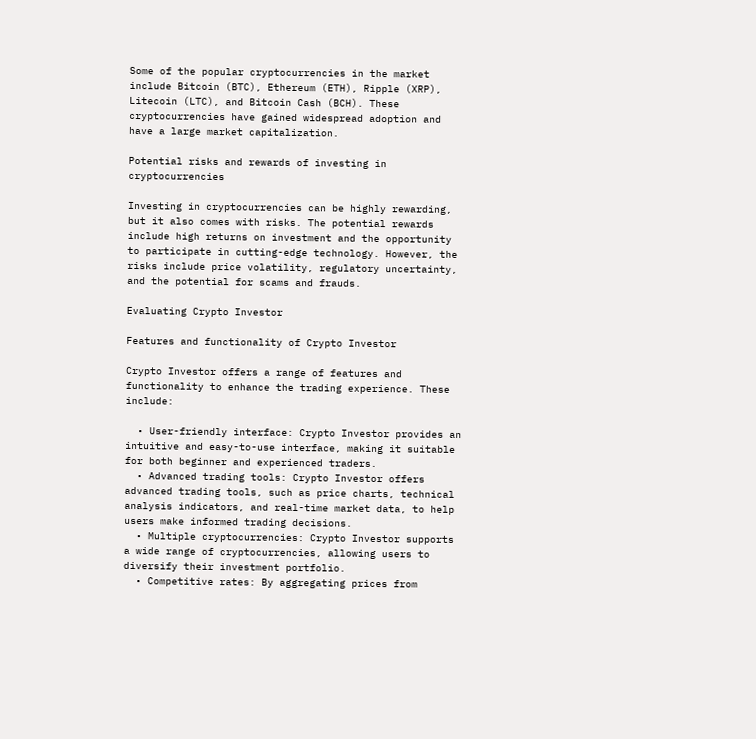Some of the popular cryptocurrencies in the market include Bitcoin (BTC), Ethereum (ETH), Ripple (XRP), Litecoin (LTC), and Bitcoin Cash (BCH). These cryptocurrencies have gained widespread adoption and have a large market capitalization.

Potential risks and rewards of investing in cryptocurrencies

Investing in cryptocurrencies can be highly rewarding, but it also comes with risks. The potential rewards include high returns on investment and the opportunity to participate in cutting-edge technology. However, the risks include price volatility, regulatory uncertainty, and the potential for scams and frauds.

Evaluating Crypto Investor

Features and functionality of Crypto Investor

Crypto Investor offers a range of features and functionality to enhance the trading experience. These include:

  • User-friendly interface: Crypto Investor provides an intuitive and easy-to-use interface, making it suitable for both beginner and experienced traders.
  • Advanced trading tools: Crypto Investor offers advanced trading tools, such as price charts, technical analysis indicators, and real-time market data, to help users make informed trading decisions.
  • Multiple cryptocurrencies: Crypto Investor supports a wide range of cryptocurrencies, allowing users to diversify their investment portfolio.
  • Competitive rates: By aggregating prices from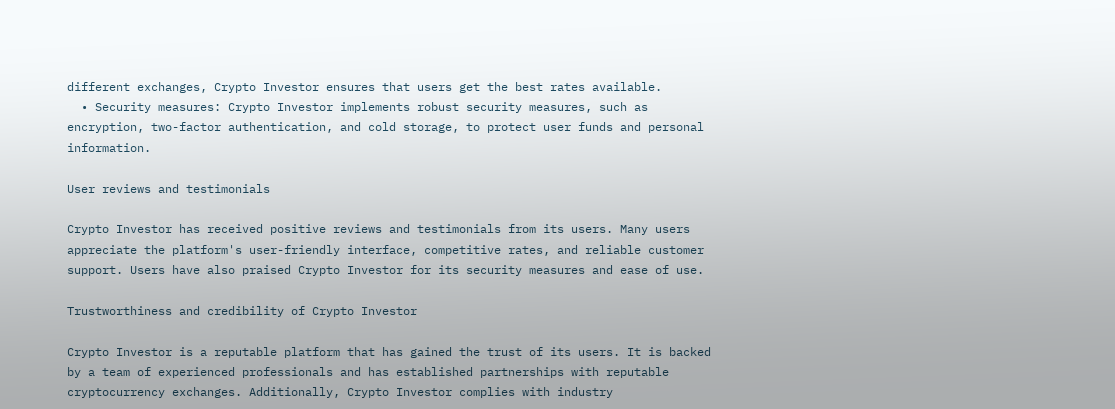different exchanges, Crypto Investor ensures that users get the best rates available.
  • Security measures: Crypto Investor implements robust security measures, such as encryption, two-factor authentication, and cold storage, to protect user funds and personal information.

User reviews and testimonials

Crypto Investor has received positive reviews and testimonials from its users. Many users appreciate the platform's user-friendly interface, competitive rates, and reliable customer support. Users have also praised Crypto Investor for its security measures and ease of use.

Trustworthiness and credibility of Crypto Investor

Crypto Investor is a reputable platform that has gained the trust of its users. It is backed by a team of experienced professionals and has established partnerships with reputable cryptocurrency exchanges. Additionally, Crypto Investor complies with industry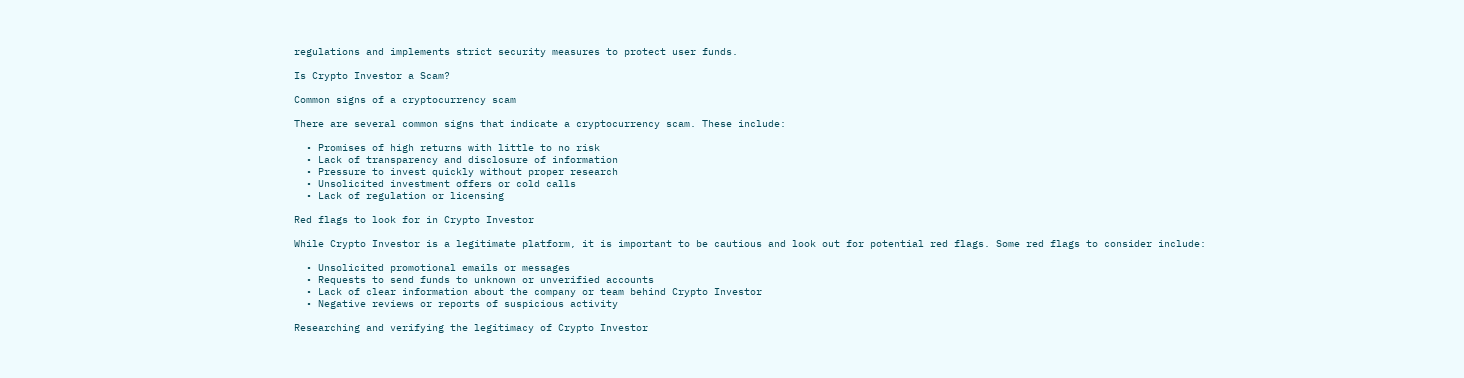regulations and implements strict security measures to protect user funds.

Is Crypto Investor a Scam?

Common signs of a cryptocurrency scam

There are several common signs that indicate a cryptocurrency scam. These include:

  • Promises of high returns with little to no risk
  • Lack of transparency and disclosure of information
  • Pressure to invest quickly without proper research
  • Unsolicited investment offers or cold calls
  • Lack of regulation or licensing

Red flags to look for in Crypto Investor

While Crypto Investor is a legitimate platform, it is important to be cautious and look out for potential red flags. Some red flags to consider include:

  • Unsolicited promotional emails or messages
  • Requests to send funds to unknown or unverified accounts
  • Lack of clear information about the company or team behind Crypto Investor
  • Negative reviews or reports of suspicious activity

Researching and verifying the legitimacy of Crypto Investor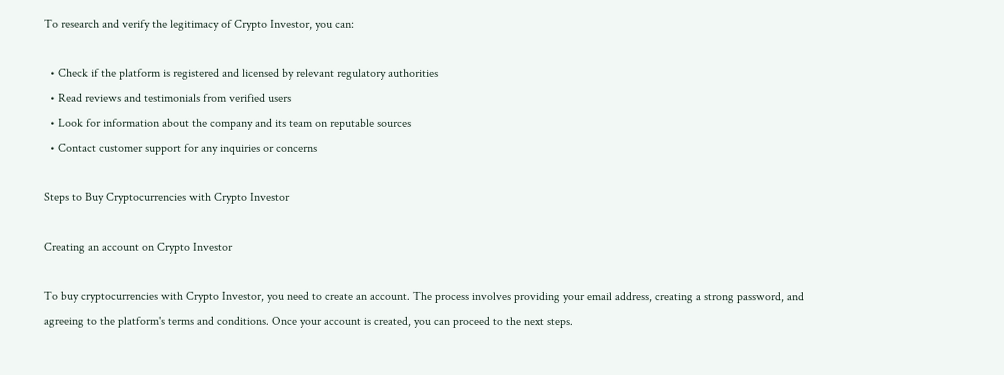To research and verify the legitimacy of Crypto Investor, you can:

  • Check if the platform is registered and licensed by relevant regulatory authorities
  • Read reviews and testimonials from verified users
  • Look for information about the company and its team on reputable sources
  • Contact customer support for any inquiries or concerns

Steps to Buy Cryptocurrencies with Crypto Investor

Creating an account on Crypto Investor

To buy cryptocurrencies with Crypto Investor, you need to create an account. The process involves providing your email address, creating a strong password, and agreeing to the platform's terms and conditions. Once your account is created, you can proceed to the next steps.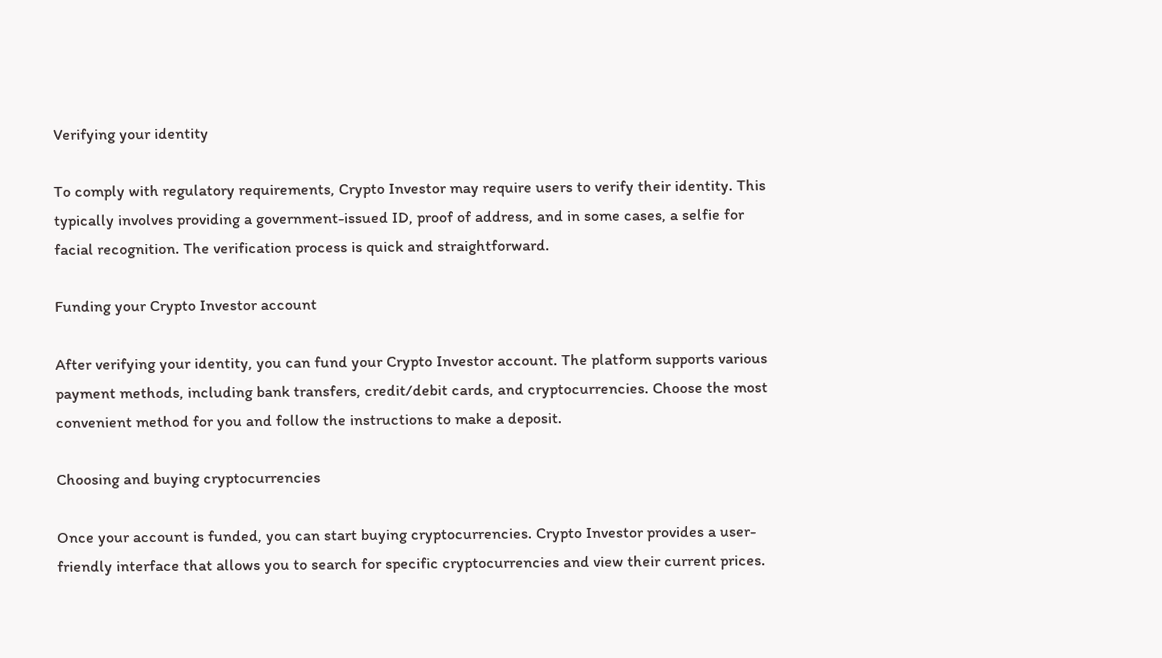Verifying your identity

To comply with regulatory requirements, Crypto Investor may require users to verify their identity. This typically involves providing a government-issued ID, proof of address, and in some cases, a selfie for facial recognition. The verification process is quick and straightforward.

Funding your Crypto Investor account

After verifying your identity, you can fund your Crypto Investor account. The platform supports various payment methods, including bank transfers, credit/debit cards, and cryptocurrencies. Choose the most convenient method for you and follow the instructions to make a deposit.

Choosing and buying cryptocurrencies

Once your account is funded, you can start buying cryptocurrencies. Crypto Investor provides a user-friendly interface that allows you to search for specific cryptocurrencies and view their current prices.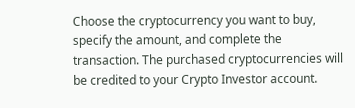Choose the cryptocurrency you want to buy, specify the amount, and complete the transaction. The purchased cryptocurrencies will be credited to your Crypto Investor account.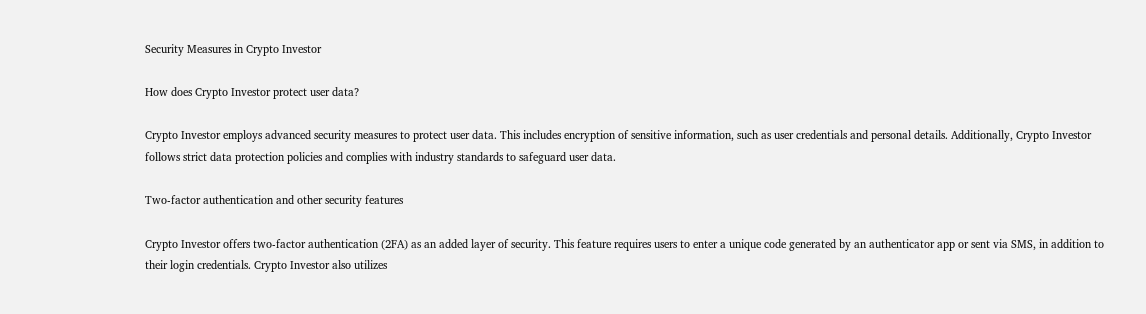Security Measures in Crypto Investor

How does Crypto Investor protect user data?

Crypto Investor employs advanced security measures to protect user data. This includes encryption of sensitive information, such as user credentials and personal details. Additionally, Crypto Investor follows strict data protection policies and complies with industry standards to safeguard user data.

Two-factor authentication and other security features

Crypto Investor offers two-factor authentication (2FA) as an added layer of security. This feature requires users to enter a unique code generated by an authenticator app or sent via SMS, in addition to their login credentials. Crypto Investor also utilizes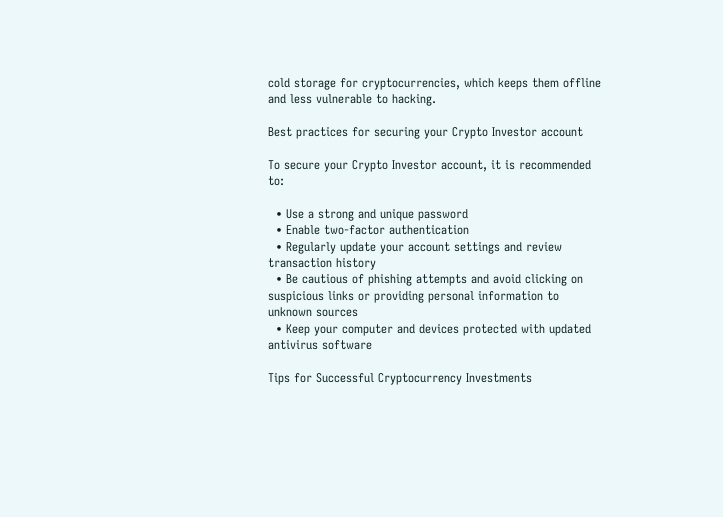cold storage for cryptocurrencies, which keeps them offline and less vulnerable to hacking.

Best practices for securing your Crypto Investor account

To secure your Crypto Investor account, it is recommended to:

  • Use a strong and unique password
  • Enable two-factor authentication
  • Regularly update your account settings and review transaction history
  • Be cautious of phishing attempts and avoid clicking on suspicious links or providing personal information to unknown sources
  • Keep your computer and devices protected with updated antivirus software

Tips for Successful Cryptocurrency Investments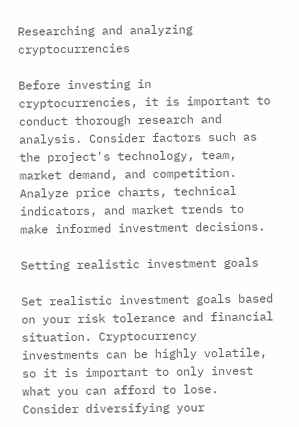Researching and analyzing cryptocurrencies

Before investing in cryptocurrencies, it is important to conduct thorough research and analysis. Consider factors such as the project's technology, team, market demand, and competition. Analyze price charts, technical indicators, and market trends to make informed investment decisions.

Setting realistic investment goals

Set realistic investment goals based on your risk tolerance and financial situation. Cryptocurrency investments can be highly volatile, so it is important to only invest what you can afford to lose. Consider diversifying your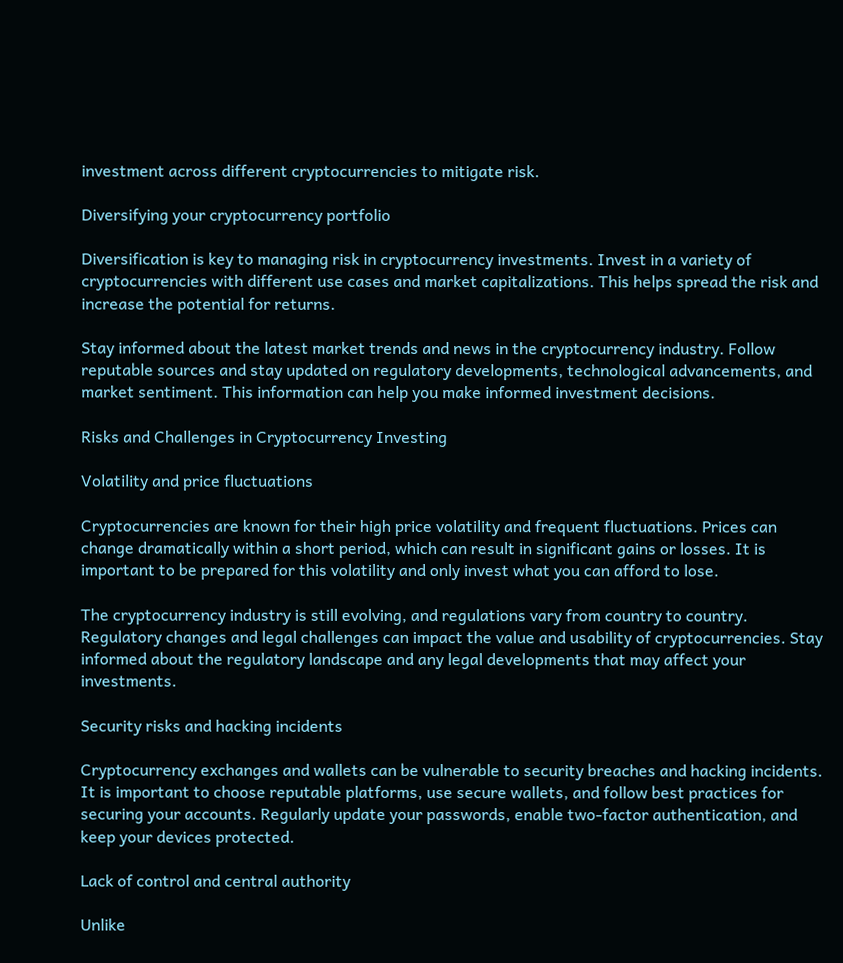investment across different cryptocurrencies to mitigate risk.

Diversifying your cryptocurrency portfolio

Diversification is key to managing risk in cryptocurrency investments. Invest in a variety of cryptocurrencies with different use cases and market capitalizations. This helps spread the risk and increase the potential for returns.

Stay informed about the latest market trends and news in the cryptocurrency industry. Follow reputable sources and stay updated on regulatory developments, technological advancements, and market sentiment. This information can help you make informed investment decisions.

Risks and Challenges in Cryptocurrency Investing

Volatility and price fluctuations

Cryptocurrencies are known for their high price volatility and frequent fluctuations. Prices can change dramatically within a short period, which can result in significant gains or losses. It is important to be prepared for this volatility and only invest what you can afford to lose.

The cryptocurrency industry is still evolving, and regulations vary from country to country. Regulatory changes and legal challenges can impact the value and usability of cryptocurrencies. Stay informed about the regulatory landscape and any legal developments that may affect your investments.

Security risks and hacking incidents

Cryptocurrency exchanges and wallets can be vulnerable to security breaches and hacking incidents. It is important to choose reputable platforms, use secure wallets, and follow best practices for securing your accounts. Regularly update your passwords, enable two-factor authentication, and keep your devices protected.

Lack of control and central authority

Unlike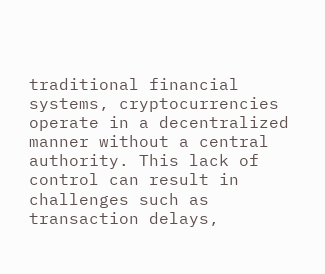traditional financial systems, cryptocurrencies operate in a decentralized manner without a central authority. This lack of control can result in challenges such as transaction delays,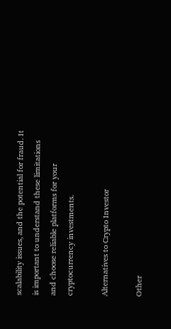scalability issues, and the potential for fraud. It is important to understand these limitations and choose reliable platforms for your cryptocurrency investments.

Alternatives to Crypto Investor

Other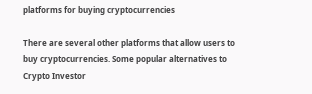platforms for buying cryptocurrencies

There are several other platforms that allow users to buy cryptocurrencies. Some popular alternatives to Crypto Investor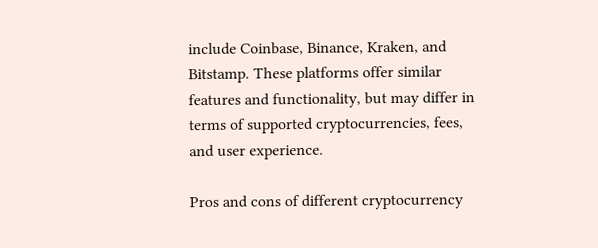include Coinbase, Binance, Kraken, and Bitstamp. These platforms offer similar features and functionality, but may differ in terms of supported cryptocurrencies, fees, and user experience.

Pros and cons of different cryptocurrency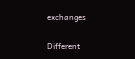exchanges

Different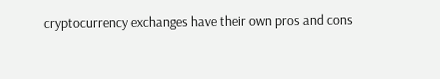cryptocurrency exchanges have their own pros and cons